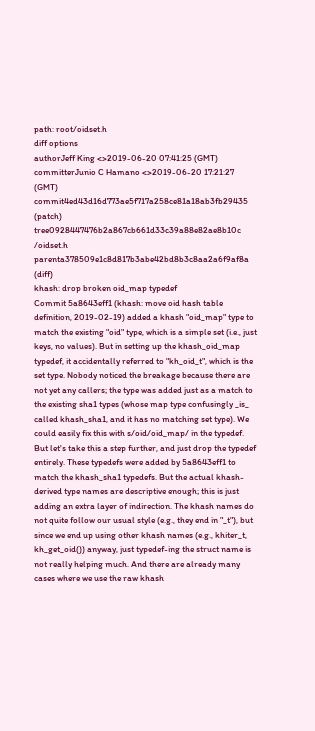path: root/oidset.h
diff options
authorJeff King <>2019-06-20 07:41:25 (GMT)
committerJunio C Hamano <>2019-06-20 17:21:27 (GMT)
commit4ed43d16d773ae5f717a258ce81a18ab3fb29435 (patch)
tree0928447476b2a867cb661d33c39a88e82ae8b10c /oidset.h
parenta378509e1c8d817b3abe42bd8b3c8aa2a6f9af8a (diff)
khash: drop broken oid_map typedef
Commit 5a8643eff1 (khash: move oid hash table definition, 2019-02-19) added a khash "oid_map" type to match the existing "oid" type, which is a simple set (i.e., just keys, no values). But in setting up the khash_oid_map typedef, it accidentally referred to "kh_oid_t", which is the set type. Nobody noticed the breakage because there are not yet any callers; the type was added just as a match to the existing sha1 types (whose map type confusingly _is_ called khash_sha1, and it has no matching set type). We could easily fix this with s/oid/oid_map/ in the typedef. But let's take this a step further, and just drop the typedef entirely. These typedefs were added by 5a8643eff1 to match the khash_sha1 typedefs. But the actual khash-derived type names are descriptive enough; this is just adding an extra layer of indirection. The khash names do not quite follow our usual style (e.g., they end in "_t"), but since we end up using other khash names (e.g., khiter_t, kh_get_oid()) anyway, just typedef-ing the struct name is not really helping much. And there are already many cases where we use the raw khash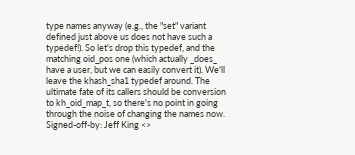type names anyway (e.g., the "set" variant defined just above us does not have such a typedef!). So let's drop this typedef, and the matching oid_pos one (which actually _does_ have a user, but we can easily convert it). We'll leave the khash_sha1 typedef around. The ultimate fate of its callers should be conversion to kh_oid_map_t, so there's no point in going through the noise of changing the names now. Signed-off-by: Jeff King <>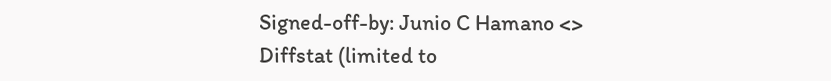Signed-off-by: Junio C Hamano <>
Diffstat (limited to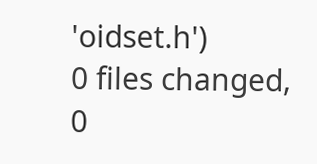'oidset.h')
0 files changed, 0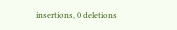insertions, 0 deletions